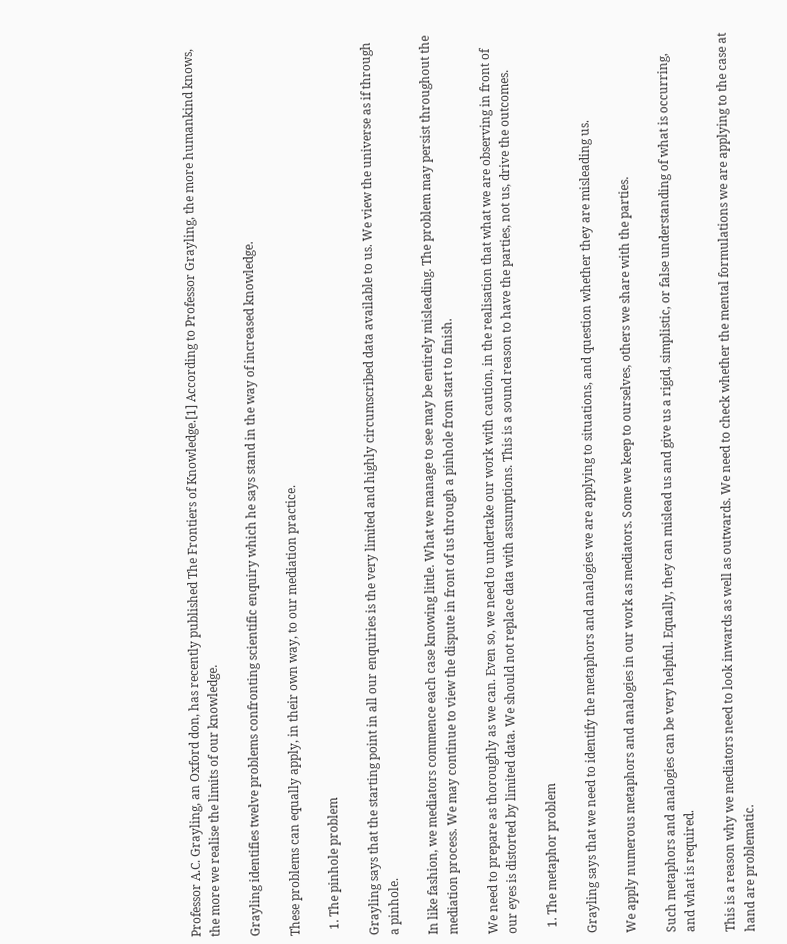Professor A.C. Grayling, an Oxford don, has recently published The Frontiers of Knowledge.[1] According to Professor Grayling, the more humankind knows, the more we realise the limits of our knowledge.

Grayling identifies twelve problems confronting scientific enquiry which he says stand in the way of increased knowledge.

These problems can equally apply, in their own way, to our mediation practice.

  1. The pinhole problem

Grayling says that the starting point in all our enquiries is the very limited and highly circumscribed data available to us. We view the universe as if through a pinhole.

In like fashion, we mediators commence each case knowing little. What we manage to see may be entirely misleading. The problem may persist throughout the mediation process. We may continue to view the dispute in front of us through a pinhole from start to finish.

We need to prepare as thoroughly as we can. Even so, we need to undertake our work with caution, in the realisation that what we are observing in front of our eyes is distorted by limited data. We should not replace data with assumptions. This is a sound reason to have the parties, not us, drive the outcomes.

  1. The metaphor problem

Grayling says that we need to identify the metaphors and analogies we are applying to situations, and question whether they are misleading us.

We apply numerous metaphors and analogies in our work as mediators. Some we keep to ourselves, others we share with the parties.

Such metaphors and analogies can be very helpful. Equally, they can mislead us and give us a rigid, simplistic, or false understanding of what is occurring, and what is required.

This is a reason why we mediators need to look inwards as well as outwards. We need to check whether the mental formulations we are applying to the case at hand are problematic.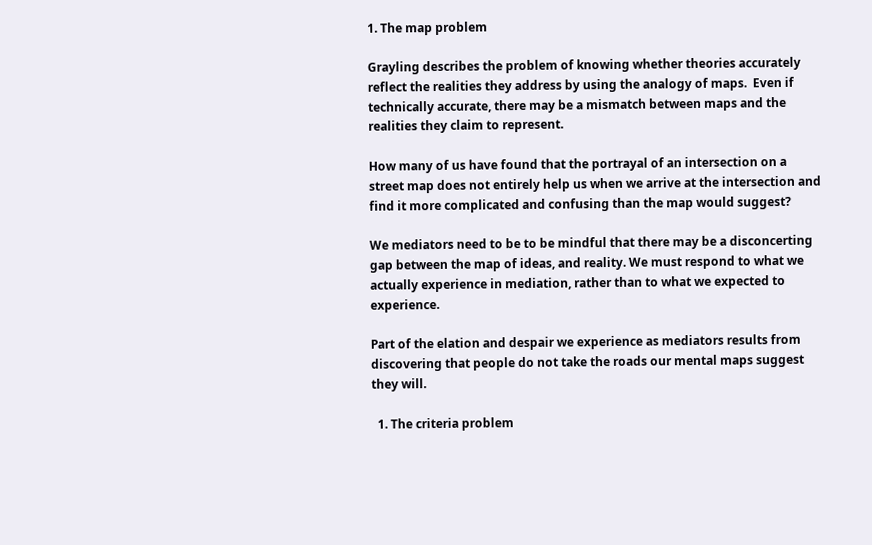1. The map problem

Grayling describes the problem of knowing whether theories accurately reflect the realities they address by using the analogy of maps.  Even if technically accurate, there may be a mismatch between maps and the realities they claim to represent.

How many of us have found that the portrayal of an intersection on a street map does not entirely help us when we arrive at the intersection and find it more complicated and confusing than the map would suggest?

We mediators need to be to be mindful that there may be a disconcerting gap between the map of ideas, and reality. We must respond to what we actually experience in mediation, rather than to what we expected to experience.

Part of the elation and despair we experience as mediators results from discovering that people do not take the roads our mental maps suggest they will.

  1. The criteria problem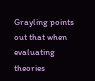Grayling points out that when evaluating theories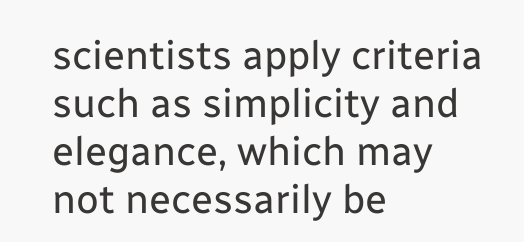scientists apply criteria such as simplicity and elegance, which may not necessarily be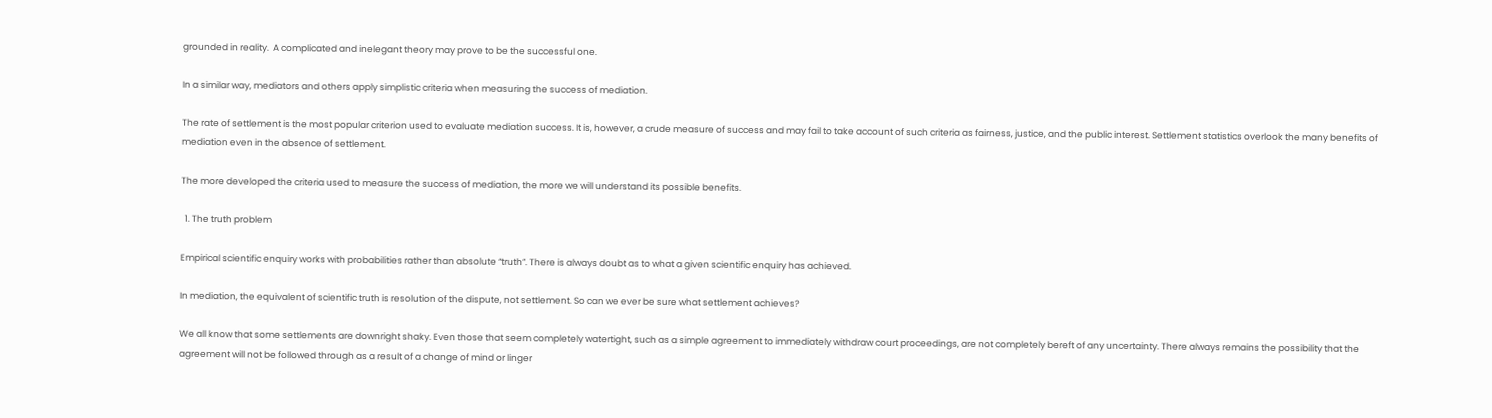grounded in reality.  A complicated and inelegant theory may prove to be the successful one.

In a similar way, mediators and others apply simplistic criteria when measuring the success of mediation.

The rate of settlement is the most popular criterion used to evaluate mediation success. It is, however, a crude measure of success and may fail to take account of such criteria as fairness, justice, and the public interest. Settlement statistics overlook the many benefits of mediation even in the absence of settlement.

The more developed the criteria used to measure the success of mediation, the more we will understand its possible benefits.

  1. The truth problem

Empirical scientific enquiry works with probabilities rather than absolute “truth”. There is always doubt as to what a given scientific enquiry has achieved.

In mediation, the equivalent of scientific truth is resolution of the dispute, not settlement. So can we ever be sure what settlement achieves?

We all know that some settlements are downright shaky. Even those that seem completely watertight, such as a simple agreement to immediately withdraw court proceedings, are not completely bereft of any uncertainty. There always remains the possibility that the agreement will not be followed through as a result of a change of mind or linger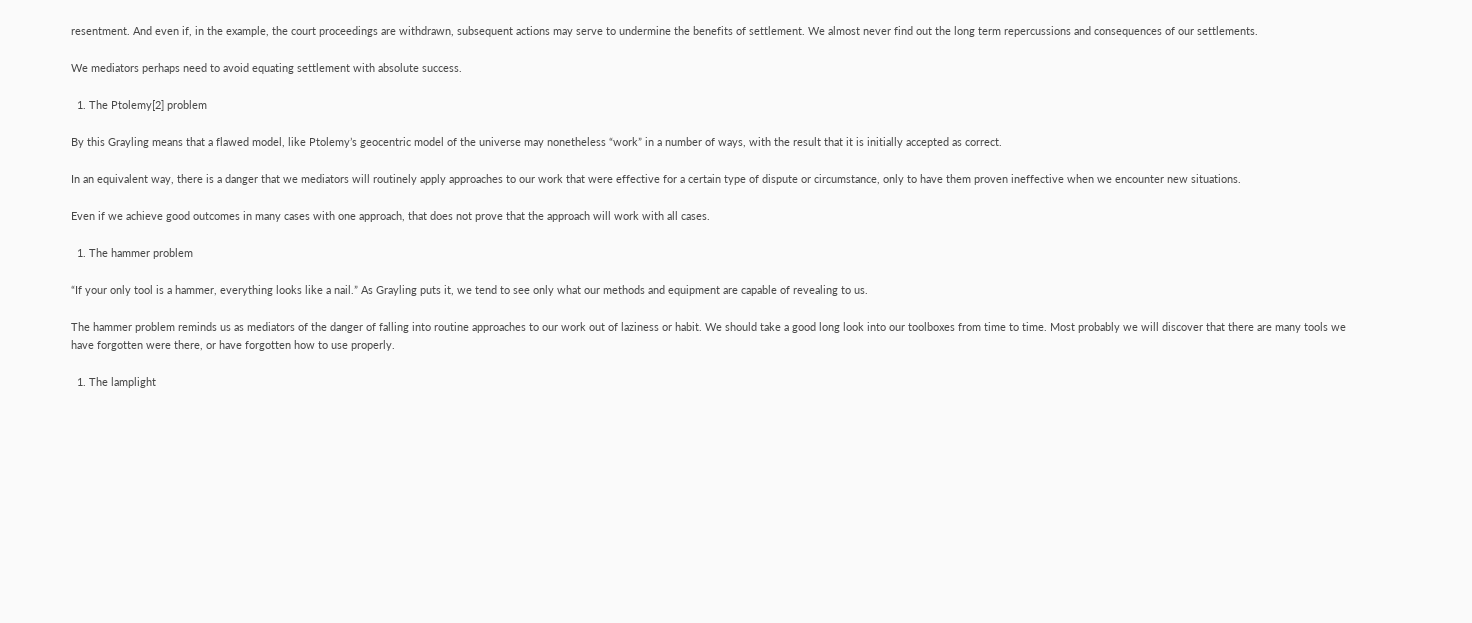resentment. And even if, in the example, the court proceedings are withdrawn, subsequent actions may serve to undermine the benefits of settlement. We almost never find out the long term repercussions and consequences of our settlements.

We mediators perhaps need to avoid equating settlement with absolute success.

  1. The Ptolemy[2] problem

By this Grayling means that a flawed model, like Ptolemy’s geocentric model of the universe may nonetheless “work” in a number of ways, with the result that it is initially accepted as correct.

In an equivalent way, there is a danger that we mediators will routinely apply approaches to our work that were effective for a certain type of dispute or circumstance, only to have them proven ineffective when we encounter new situations.

Even if we achieve good outcomes in many cases with one approach, that does not prove that the approach will work with all cases.

  1. The hammer problem

“If your only tool is a hammer, everything looks like a nail.” As Grayling puts it, we tend to see only what our methods and equipment are capable of revealing to us.

The hammer problem reminds us as mediators of the danger of falling into routine approaches to our work out of laziness or habit. We should take a good long look into our toolboxes from time to time. Most probably we will discover that there are many tools we have forgotten were there, or have forgotten how to use properly.

  1. The lamplight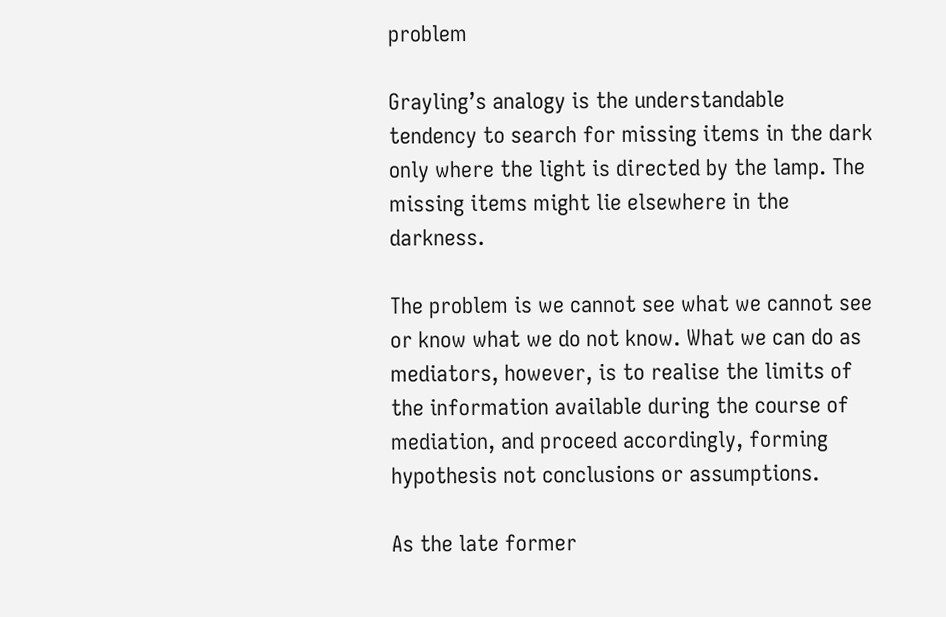problem

Grayling’s analogy is the understandable tendency to search for missing items in the dark only where the light is directed by the lamp. The missing items might lie elsewhere in the darkness.

The problem is we cannot see what we cannot see or know what we do not know. What we can do as mediators, however, is to realise the limits of the information available during the course of mediation, and proceed accordingly, forming hypothesis not conclusions or assumptions.

As the late former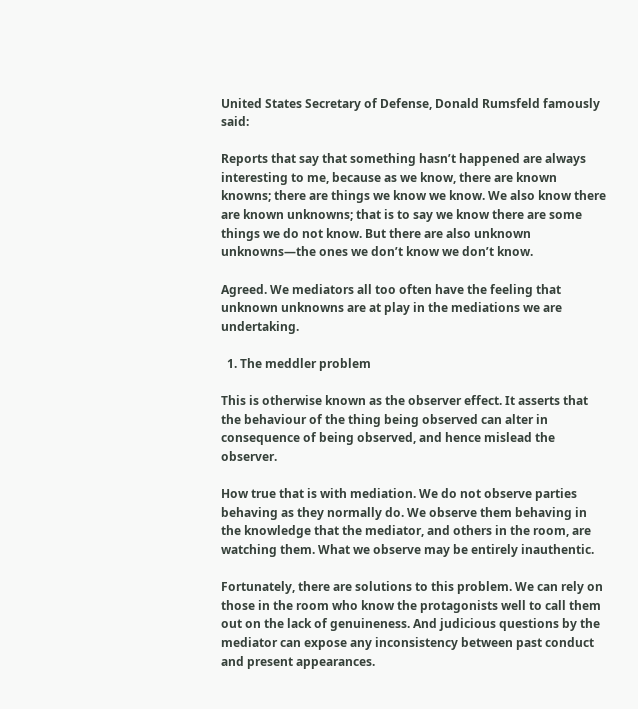United States Secretary of Defense, Donald Rumsfeld famously said:

Reports that say that something hasn’t happened are always interesting to me, because as we know, there are known knowns; there are things we know we know. We also know there are known unknowns; that is to say we know there are some things we do not know. But there are also unknown unknowns—the ones we don’t know we don’t know.

Agreed. We mediators all too often have the feeling that unknown unknowns are at play in the mediations we are undertaking.

  1. The meddler problem

This is otherwise known as the observer effect. It asserts that the behaviour of the thing being observed can alter in consequence of being observed, and hence mislead the observer.

How true that is with mediation. We do not observe parties behaving as they normally do. We observe them behaving in the knowledge that the mediator, and others in the room, are watching them. What we observe may be entirely inauthentic.

Fortunately, there are solutions to this problem. We can rely on those in the room who know the protagonists well to call them out on the lack of genuineness. And judicious questions by the mediator can expose any inconsistency between past conduct and present appearances.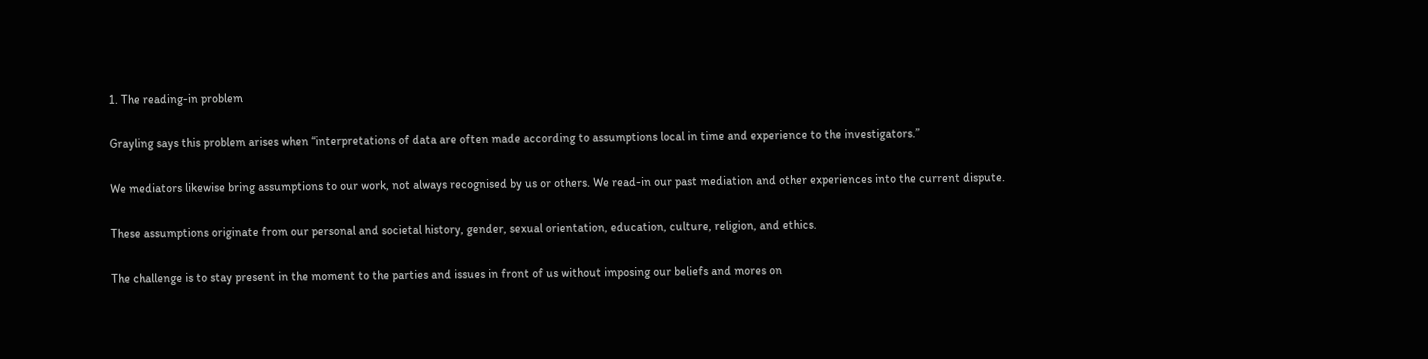1. The reading-in problem

Grayling says this problem arises when “interpretations of data are often made according to assumptions local in time and experience to the investigators.”

We mediators likewise bring assumptions to our work, not always recognised by us or others. We read-in our past mediation and other experiences into the current dispute.

These assumptions originate from our personal and societal history, gender, sexual orientation, education, culture, religion, and ethics.

The challenge is to stay present in the moment to the parties and issues in front of us without imposing our beliefs and mores on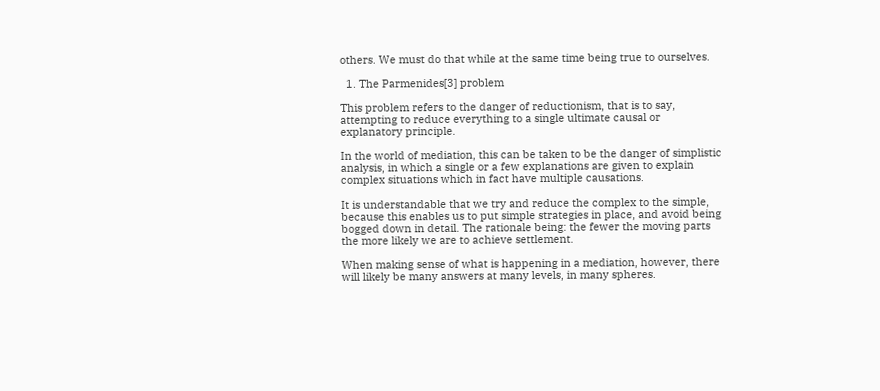others. We must do that while at the same time being true to ourselves.

  1. The Parmenides[3] problem

This problem refers to the danger of reductionism, that is to say, attempting to reduce everything to a single ultimate causal or explanatory principle.

In the world of mediation, this can be taken to be the danger of simplistic analysis, in which a single or a few explanations are given to explain complex situations which in fact have multiple causations.

It is understandable that we try and reduce the complex to the simple, because this enables us to put simple strategies in place, and avoid being bogged down in detail. The rationale being: the fewer the moving parts the more likely we are to achieve settlement.

When making sense of what is happening in a mediation, however, there will likely be many answers at many levels, in many spheres.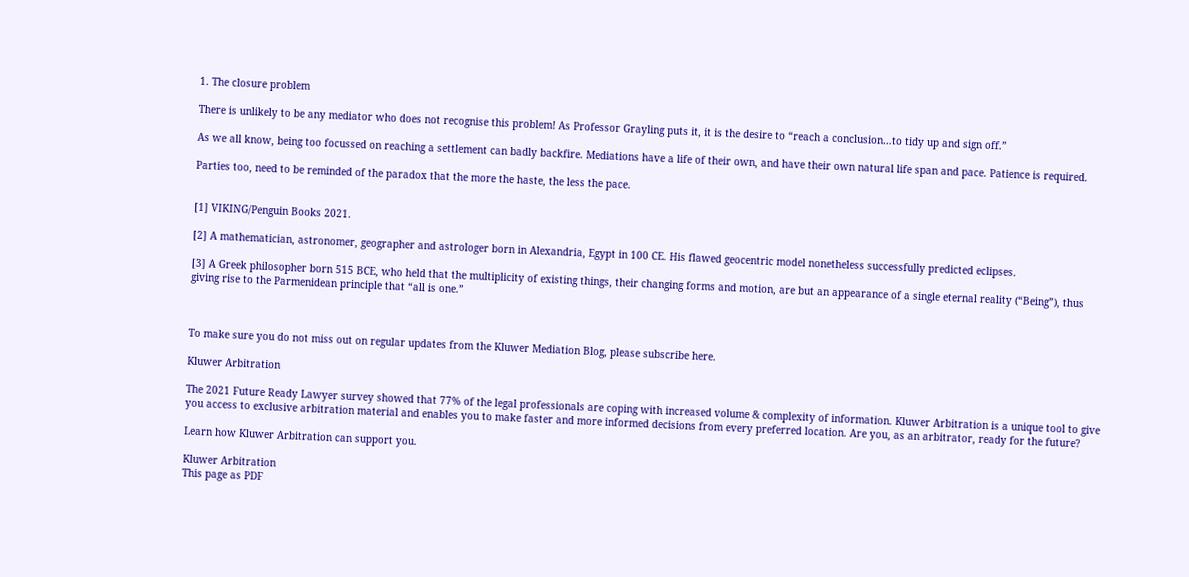1. The closure problem

There is unlikely to be any mediator who does not recognise this problem! As Professor Grayling puts it, it is the desire to “reach a conclusion…to tidy up and sign off.”

As we all know, being too focussed on reaching a settlement can badly backfire. Mediations have a life of their own, and have their own natural life span and pace. Patience is required.

Parties too, need to be reminded of the paradox that the more the haste, the less the pace.


[1] VIKING/Penguin Books 2021.

[2] A mathematician, astronomer, geographer and astrologer born in Alexandria, Egypt in 100 CE. His flawed geocentric model nonetheless successfully predicted eclipses.

[3] A Greek philosopher born 515 BCE, who held that the multiplicity of existing things, their changing forms and motion, are but an appearance of a single eternal reality (“Being”), thus giving rise to the Parmenidean principle that “all is one.”



To make sure you do not miss out on regular updates from the Kluwer Mediation Blog, please subscribe here.

Kluwer Arbitration

The 2021 Future Ready Lawyer survey showed that 77% of the legal professionals are coping with increased volume & complexity of information. Kluwer Arbitration is a unique tool to give you access to exclusive arbitration material and enables you to make faster and more informed decisions from every preferred location. Are you, as an arbitrator, ready for the future?

Learn how Kluwer Arbitration can support you.

Kluwer Arbitration
This page as PDF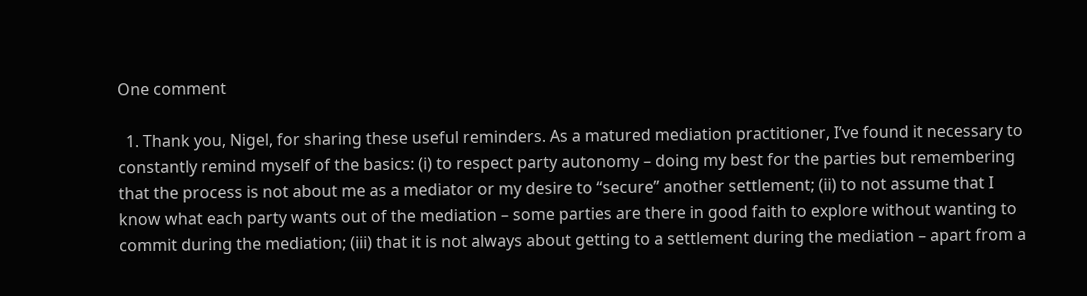One comment

  1. Thank you, Nigel, for sharing these useful reminders. As a matured mediation practitioner, I’ve found it necessary to constantly remind myself of the basics: (i) to respect party autonomy – doing my best for the parties but remembering that the process is not about me as a mediator or my desire to “secure” another settlement; (ii) to not assume that I know what each party wants out of the mediation – some parties are there in good faith to explore without wanting to commit during the mediation; (iii) that it is not always about getting to a settlement during the mediation – apart from a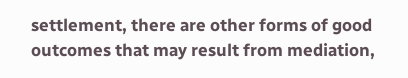settlement, there are other forms of good outcomes that may result from mediation,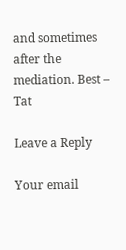and sometimes after the mediation. Best – Tat

Leave a Reply

Your email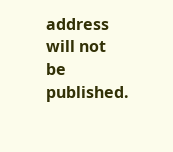address will not be published.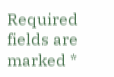Required fields are marked *